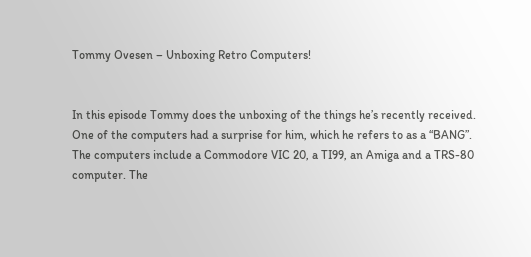Tommy Ovesen – Unboxing Retro Computers!


In this episode Tommy does the unboxing of the things he’s recently received. One of the computers had a surprise for him, which he refers to as a “BANG”. The computers include a Commodore VIC 20, a TI99, an Amiga and a TRS-80 computer. The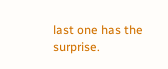last one has the surprise.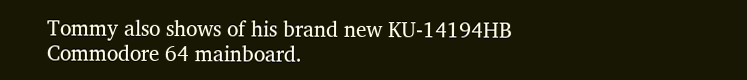Tommy also shows of his brand new KU-14194HB Commodore 64 mainboard.